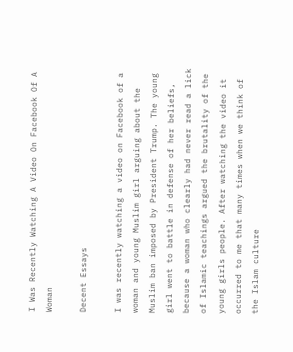I Was Recently Watching A Video On Facebook Of A Woman

Decent Essays

I was recently watching a video on Facebook of a woman and young Muslim girl arguing about the Muslim ban imposed by President Trump. The young girl went to battle in defense of her beliefs, because a woman who clearly had never read a lick of Islamic teachings argued the brutality of the young girls people. After watching the video it occurred to me that many times when we think of the Islam culture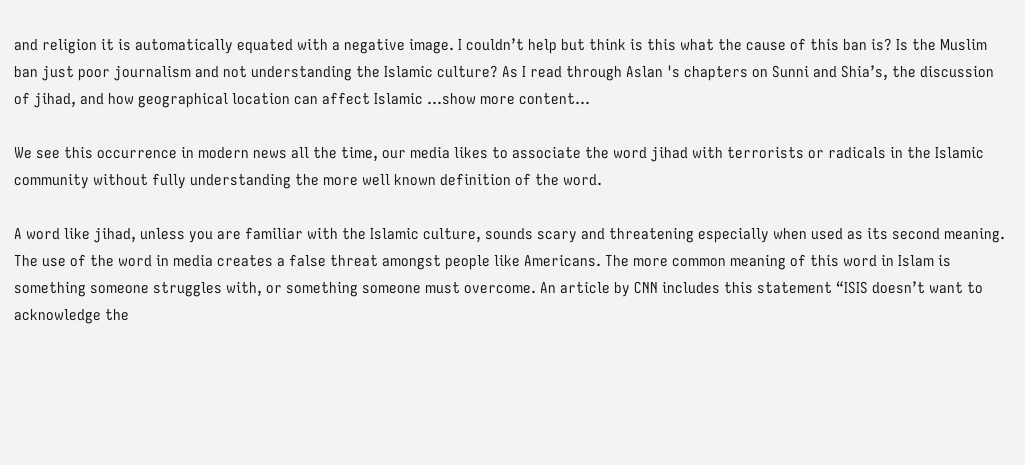and religion it is automatically equated with a negative image. I couldn’t help but think is this what the cause of this ban is? Is the Muslim ban just poor journalism and not understanding the Islamic culture? As I read through Aslan 's chapters on Sunni and Shia’s, the discussion of jihad, and how geographical location can affect Islamic …show more content…

We see this occurrence in modern news all the time, our media likes to associate the word jihad with terrorists or radicals in the Islamic community without fully understanding the more well known definition of the word.

A word like jihad, unless you are familiar with the Islamic culture, sounds scary and threatening especially when used as its second meaning. The use of the word in media creates a false threat amongst people like Americans. The more common meaning of this word in Islam is something someone struggles with, or something someone must overcome. An article by CNN includes this statement “ISIS doesn’t want to acknowledge the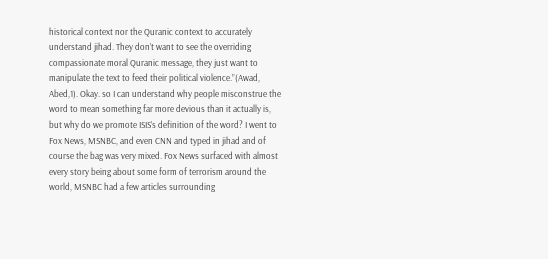historical context nor the Quranic context to accurately understand jihad. They don’t want to see the overriding compassionate moral Quranic message, they just want to manipulate the text to feed their political violence.”(Awad, Abed,1). Okay. so I can understand why people misconstrue the word to mean something far more devious than it actually is, but why do we promote ISIS’s definition of the word? I went to Fox News, MSNBC, and even CNN and typed in jihad and of course the bag was very mixed. Fox News surfaced with almost every story being about some form of terrorism around the world, MSNBC had a few articles surrounding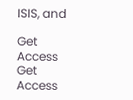ISIS, and

Get Access
Get Access